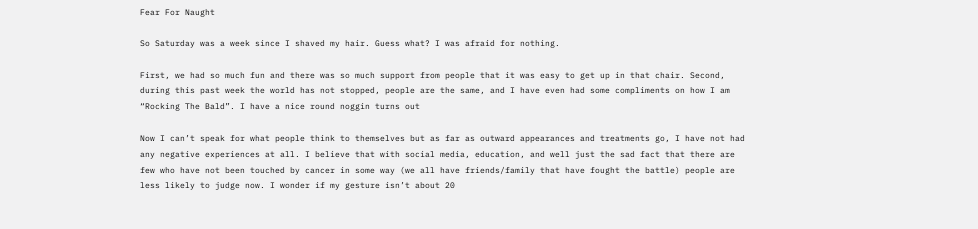Fear For Naught

So Saturday was a week since I shaved my hair. Guess what? I was afraid for nothing.

First, we had so much fun and there was so much support from people that it was easy to get up in that chair. Second, during this past week the world has not stopped, people are the same, and I have even had some compliments on how I am “Rocking The Bald”. I have a nice round noggin turns out

Now I can’t speak for what people think to themselves but as far as outward appearances and treatments go, I have not had any negative experiences at all. I believe that with social media, education, and well just the sad fact that there are few who have not been touched by cancer in some way (we all have friends/family that have fought the battle) people are less likely to judge now. I wonder if my gesture isn’t about 20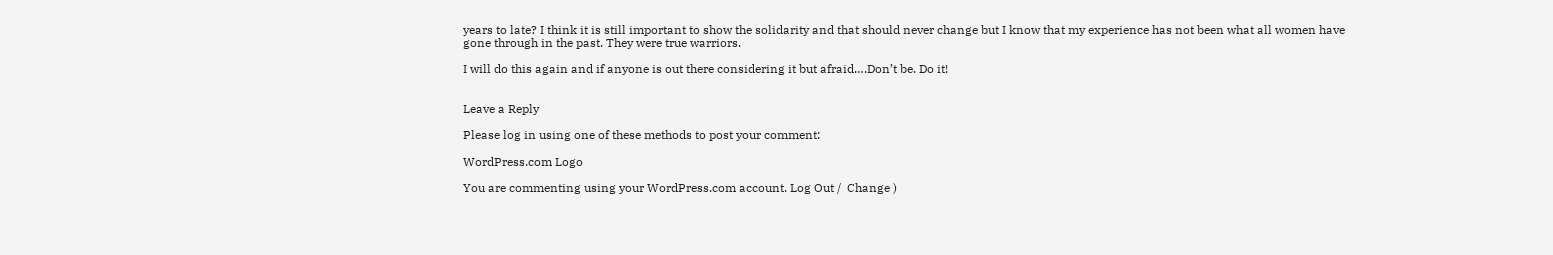years to late? I think it is still important to show the solidarity and that should never change but I know that my experience has not been what all women have gone through in the past. They were true warriors.

I will do this again and if anyone is out there considering it but afraid….Don’t be. Do it!


Leave a Reply

Please log in using one of these methods to post your comment:

WordPress.com Logo

You are commenting using your WordPress.com account. Log Out /  Change )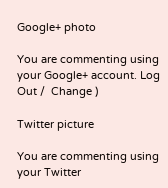Google+ photo

You are commenting using your Google+ account. Log Out /  Change )

Twitter picture

You are commenting using your Twitter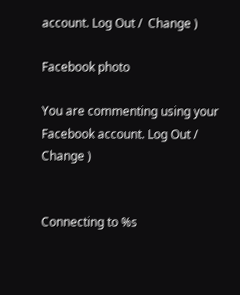account. Log Out /  Change )

Facebook photo

You are commenting using your Facebook account. Log Out /  Change )


Connecting to %s